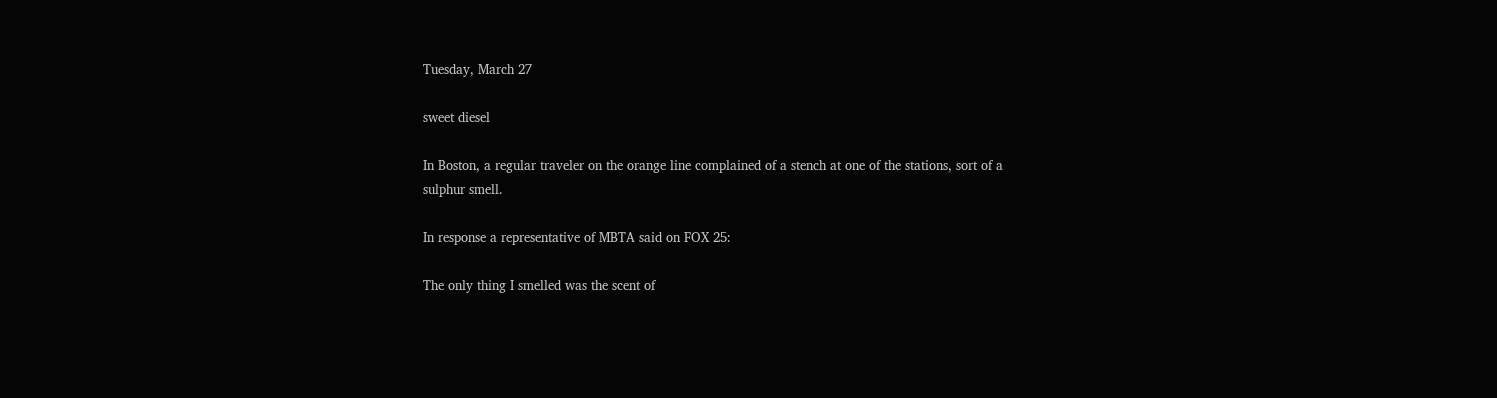Tuesday, March 27

sweet diesel

In Boston, a regular traveler on the orange line complained of a stench at one of the stations, sort of a sulphur smell.

In response a representative of MBTA said on FOX 25:

The only thing I smelled was the scent of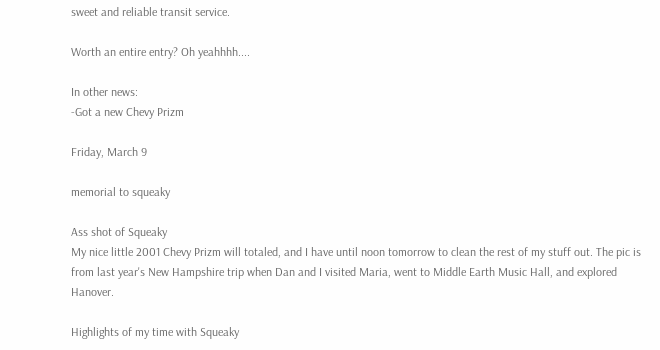sweet and reliable transit service.

Worth an entire entry? Oh yeahhhh....

In other news:
-Got a new Chevy Prizm

Friday, March 9

memorial to squeaky

Ass shot of Squeaky
My nice little 2001 Chevy Prizm will totaled, and I have until noon tomorrow to clean the rest of my stuff out. The pic is from last year's New Hampshire trip when Dan and I visited Maria, went to Middle Earth Music Hall, and explored Hanover.

Highlights of my time with Squeaky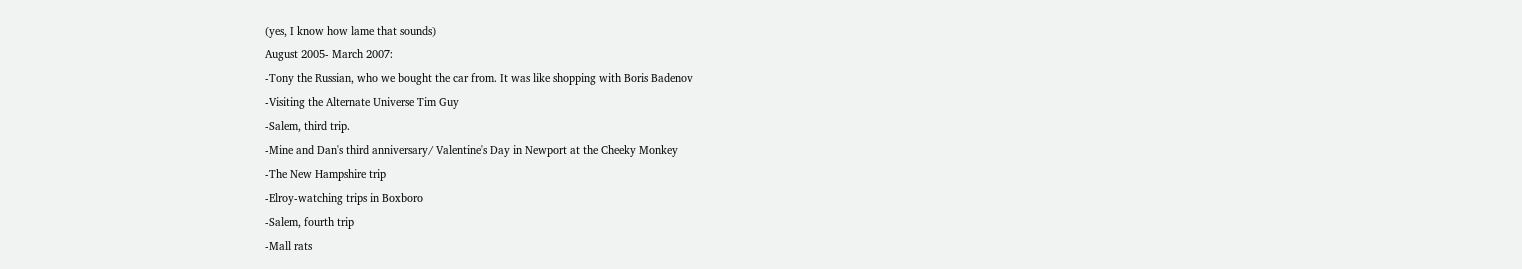(yes, I know how lame that sounds)
August 2005- March 2007:
-Tony the Russian, who we bought the car from. It was like shopping with Boris Badenov
-Visiting the Alternate Universe Tim Guy
-Salem, third trip.
-Mine and Dan's third anniversary/ Valentine's Day in Newport at the Cheeky Monkey
-The New Hampshire trip
-Elroy-watching trips in Boxboro
-Salem, fourth trip
-Mall rats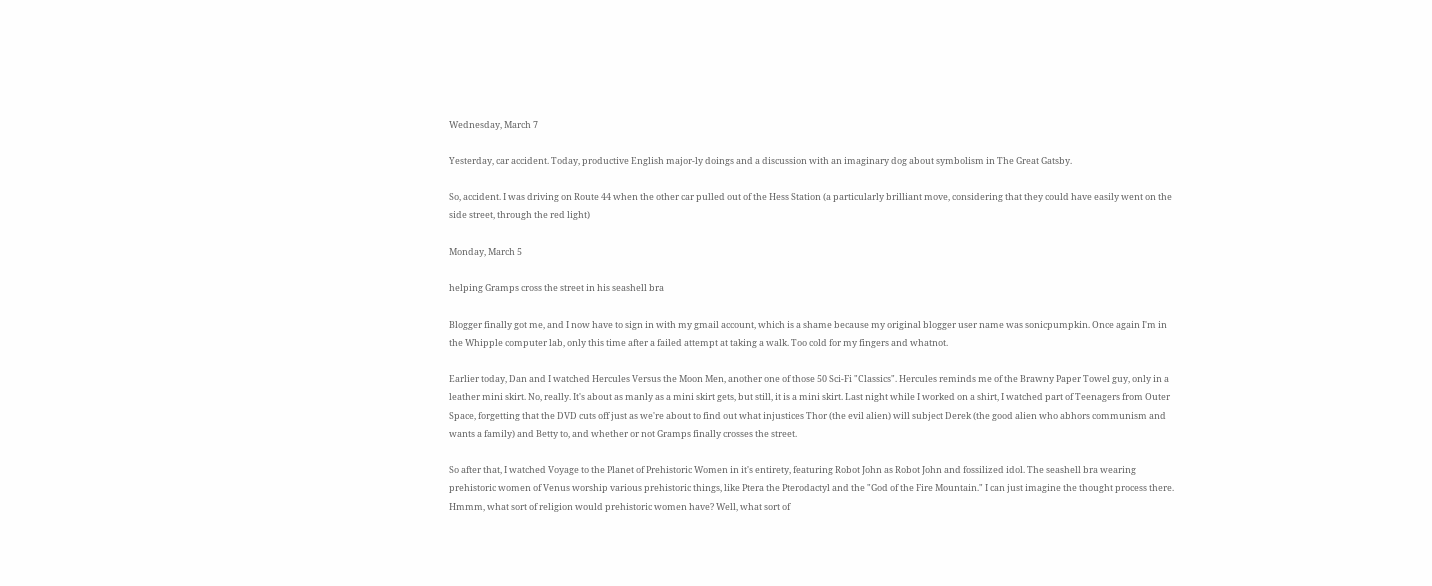Wednesday, March 7

Yesterday, car accident. Today, productive English major-ly doings and a discussion with an imaginary dog about symbolism in The Great Gatsby.

So, accident. I was driving on Route 44 when the other car pulled out of the Hess Station (a particularly brilliant move, considering that they could have easily went on the side street, through the red light)

Monday, March 5

helping Gramps cross the street in his seashell bra

Blogger finally got me, and I now have to sign in with my gmail account, which is a shame because my original blogger user name was sonicpumpkin. Once again I'm in the Whipple computer lab, only this time after a failed attempt at taking a walk. Too cold for my fingers and whatnot.

Earlier today, Dan and I watched Hercules Versus the Moon Men, another one of those 50 Sci-Fi "Classics". Hercules reminds me of the Brawny Paper Towel guy, only in a leather mini skirt. No, really. It's about as manly as a mini skirt gets, but still, it is a mini skirt. Last night while I worked on a shirt, I watched part of Teenagers from Outer Space, forgetting that the DVD cuts off just as we're about to find out what injustices Thor (the evil alien) will subject Derek (the good alien who abhors communism and wants a family) and Betty to, and whether or not Gramps finally crosses the street.

So after that, I watched Voyage to the Planet of Prehistoric Women in it's entirety, featuring Robot John as Robot John and fossilized idol. The seashell bra wearing prehistoric women of Venus worship various prehistoric things, like Ptera the Pterodactyl and the "God of the Fire Mountain." I can just imagine the thought process there. Hmmm, what sort of religion would prehistoric women have? Well, what sort of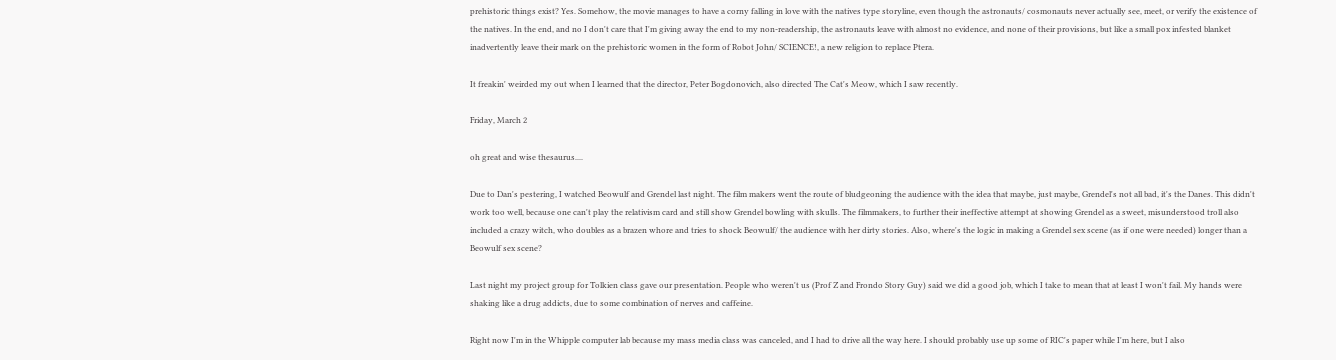prehistoric things exist? Yes. Somehow, the movie manages to have a corny falling in love with the natives type storyline, even though the astronauts/ cosmonauts never actually see, meet, or verify the existence of the natives. In the end, and no I don't care that I'm giving away the end to my non-readership, the astronauts leave with almost no evidence, and none of their provisions, but like a small pox infested blanket inadvertently leave their mark on the prehistoric women in the form of Robot John/ SCIENCE!, a new religion to replace Ptera.

It freakin' weirded my out when I learned that the director, Peter Bogdonovich, also directed The Cat's Meow, which I saw recently.

Friday, March 2

oh great and wise thesaurus....

Due to Dan's pestering, I watched Beowulf and Grendel last night. The film makers went the route of bludgeoning the audience with the idea that maybe, just maybe, Grendel's not all bad, it's the Danes. This didn't work too well, because one can't play the relativism card and still show Grendel bowling with skulls. The filmmakers, to further their ineffective attempt at showing Grendel as a sweet, misunderstood troll also included a crazy witch, who doubles as a brazen whore and tries to shock Beowulf/ the audience with her dirty stories. Also, where's the logic in making a Grendel sex scene (as if one were needed) longer than a Beowulf sex scene?

Last night my project group for Tolkien class gave our presentation. People who weren't us (Prof Z and Frondo Story Guy) said we did a good job, which I take to mean that at least I won't fail. My hands were shaking like a drug addicts, due to some combination of nerves and caffeine.

Right now I'm in the Whipple computer lab because my mass media class was canceled, and I had to drive all the way here. I should probably use up some of RIC's paper while I'm here, but I also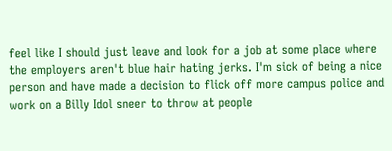feel like I should just leave and look for a job at some place where the employers aren't blue hair hating jerks. I'm sick of being a nice person and have made a decision to flick off more campus police and work on a Billy Idol sneer to throw at people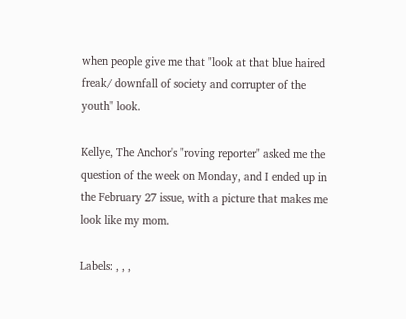when people give me that "look at that blue haired freak/ downfall of society and corrupter of the youth" look.

Kellye, The Anchor's "roving reporter" asked me the question of the week on Monday, and I ended up in the February 27 issue, with a picture that makes me look like my mom.

Labels: , , ,